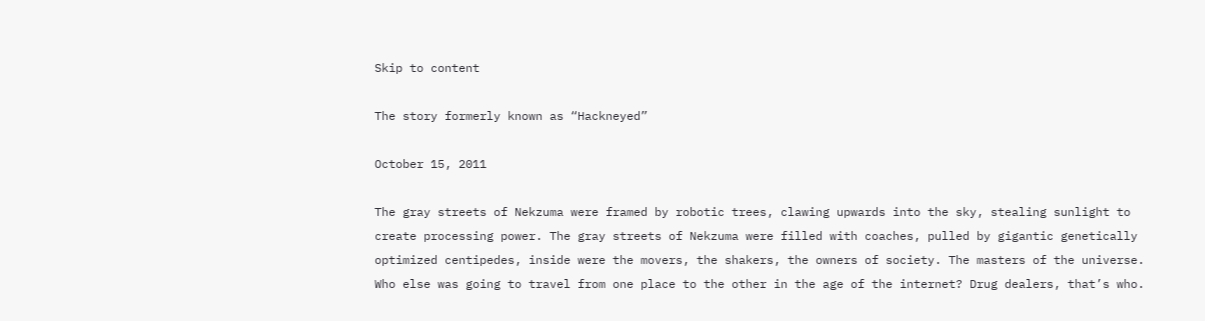Skip to content

The story formerly known as “Hackneyed”

October 15, 2011

The gray streets of Nekzuma were framed by robotic trees, clawing upwards into the sky, stealing sunlight to create processing power. The gray streets of Nekzuma were filled with coaches, pulled by gigantic genetically optimized centipedes, inside were the movers, the shakers, the owners of society. The masters of the universe. Who else was going to travel from one place to the other in the age of the internet? Drug dealers, that’s who.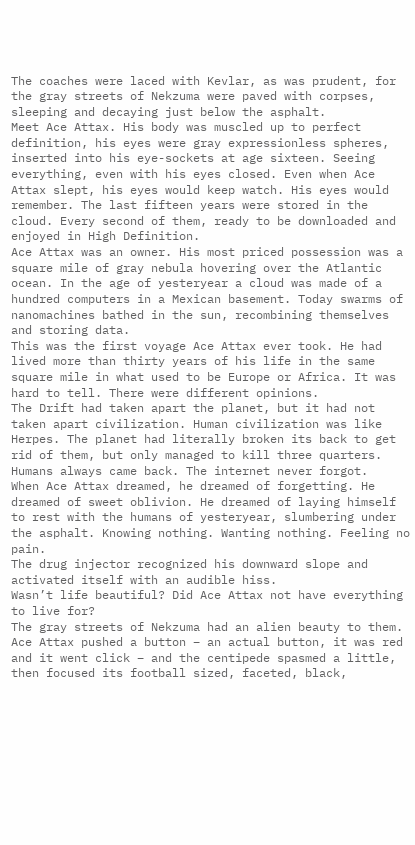The coaches were laced with Kevlar, as was prudent, for the gray streets of Nekzuma were paved with corpses, sleeping and decaying just below the asphalt.
Meet Ace Attax. His body was muscled up to perfect definition, his eyes were gray expressionless spheres, inserted into his eye-sockets at age sixteen. Seeing everything, even with his eyes closed. Even when Ace Attax slept, his eyes would keep watch. His eyes would remember. The last fifteen years were stored in the cloud. Every second of them, ready to be downloaded and enjoyed in High Definition.
Ace Attax was an owner. His most priced possession was a square mile of gray nebula hovering over the Atlantic ocean. In the age of yesteryear a cloud was made of a hundred computers in a Mexican basement. Today swarms of nanomachines bathed in the sun, recombining themselves and storing data.
This was the first voyage Ace Attax ever took. He had lived more than thirty years of his life in the same square mile in what used to be Europe or Africa. It was hard to tell. There were different opinions.
The Drift had taken apart the planet, but it had not taken apart civilization. Human civilization was like Herpes. The planet had literally broken its back to get rid of them, but only managed to kill three quarters. Humans always came back. The internet never forgot.
When Ace Attax dreamed, he dreamed of forgetting. He dreamed of sweet oblivion. He dreamed of laying himself to rest with the humans of yesteryear, slumbering under the asphalt. Knowing nothing. Wanting nothing. Feeling no pain.
The drug injector recognized his downward slope and activated itself with an audible hiss.
Wasn’t life beautiful? Did Ace Attax not have everything to live for?
The gray streets of Nekzuma had an alien beauty to them. Ace Attax pushed a button – an actual button, it was red and it went click – and the centipede spasmed a little, then focused its football sized, faceted, black,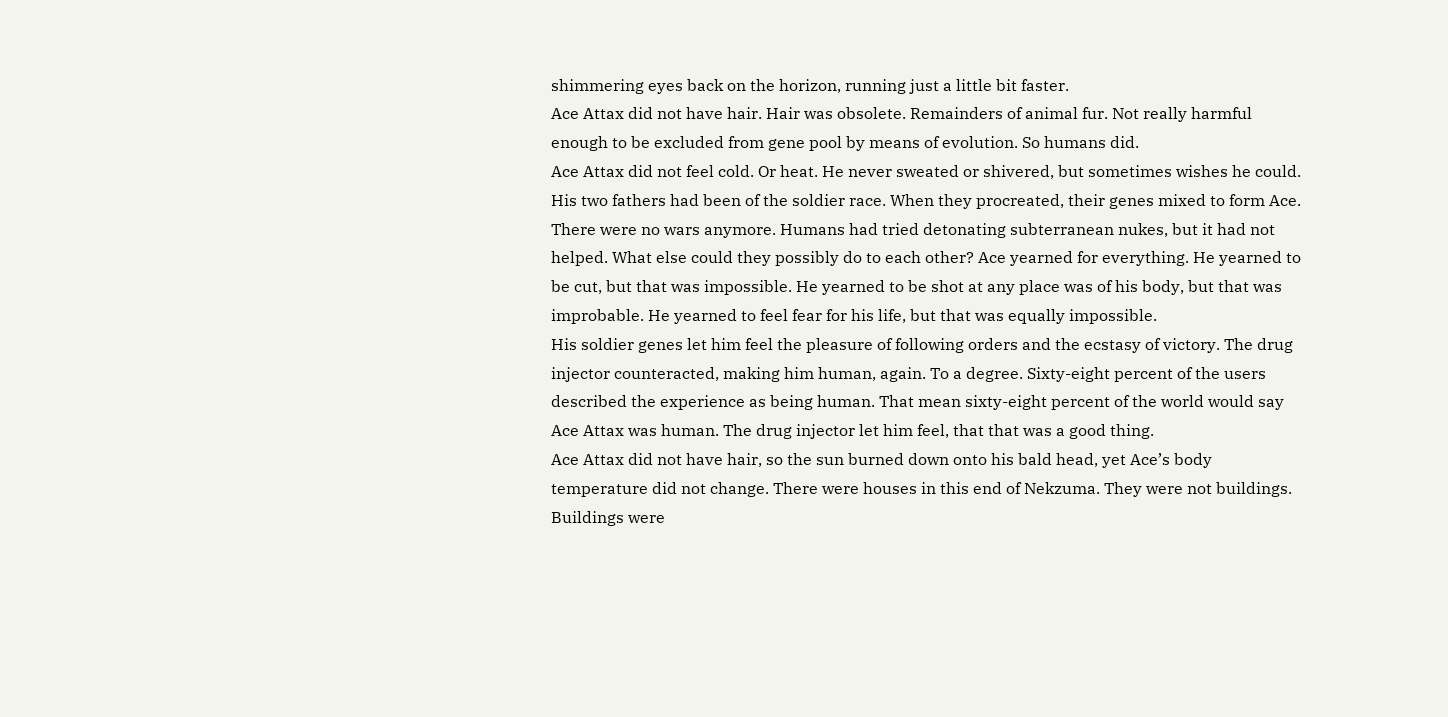shimmering eyes back on the horizon, running just a little bit faster.
Ace Attax did not have hair. Hair was obsolete. Remainders of animal fur. Not really harmful enough to be excluded from gene pool by means of evolution. So humans did.
Ace Attax did not feel cold. Or heat. He never sweated or shivered, but sometimes wishes he could. His two fathers had been of the soldier race. When they procreated, their genes mixed to form Ace.
There were no wars anymore. Humans had tried detonating subterranean nukes, but it had not helped. What else could they possibly do to each other? Ace yearned for everything. He yearned to be cut, but that was impossible. He yearned to be shot at any place was of his body, but that was improbable. He yearned to feel fear for his life, but that was equally impossible.
His soldier genes let him feel the pleasure of following orders and the ecstasy of victory. The drug injector counteracted, making him human, again. To a degree. Sixty-eight percent of the users described the experience as being human. That mean sixty-eight percent of the world would say Ace Attax was human. The drug injector let him feel, that that was a good thing.
Ace Attax did not have hair, so the sun burned down onto his bald head, yet Ace’s body temperature did not change. There were houses in this end of Nekzuma. They were not buildings. Buildings were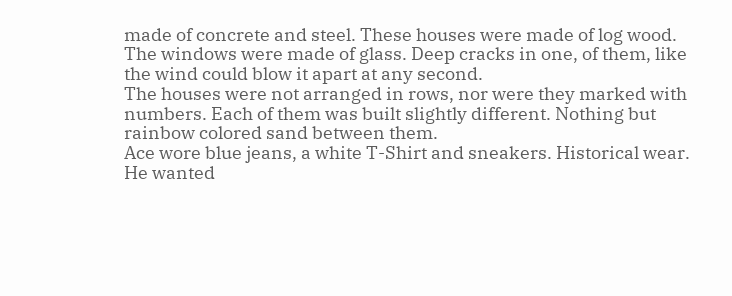made of concrete and steel. These houses were made of log wood. The windows were made of glass. Deep cracks in one, of them, like the wind could blow it apart at any second.
The houses were not arranged in rows, nor were they marked with numbers. Each of them was built slightly different. Nothing but rainbow colored sand between them.
Ace wore blue jeans, a white T-Shirt and sneakers. Historical wear. He wanted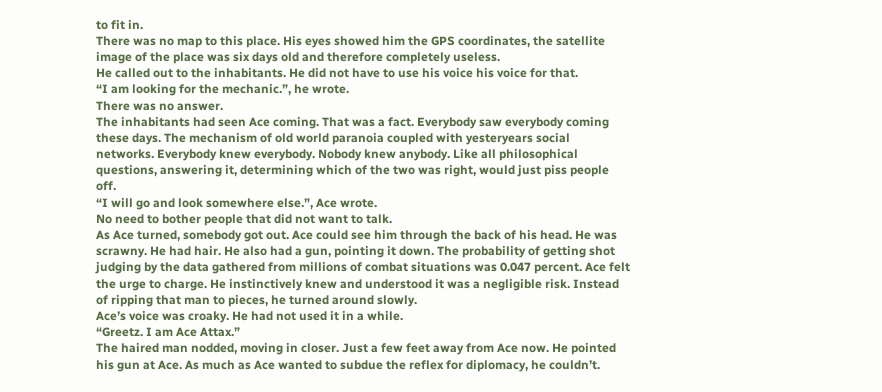to fit in.
There was no map to this place. His eyes showed him the GPS coordinates, the satellite image of the place was six days old and therefore completely useless.
He called out to the inhabitants. He did not have to use his voice his voice for that.
“I am looking for the mechanic.”, he wrote.
There was no answer.
The inhabitants had seen Ace coming. That was a fact. Everybody saw everybody coming these days. The mechanism of old world paranoia coupled with yesteryears social networks. Everybody knew everybody. Nobody knew anybody. Like all philosophical questions, answering it, determining which of the two was right, would just piss people off.
“I will go and look somewhere else.”, Ace wrote.
No need to bother people that did not want to talk.
As Ace turned, somebody got out. Ace could see him through the back of his head. He was scrawny. He had hair. He also had a gun, pointing it down. The probability of getting shot judging by the data gathered from millions of combat situations was 0.047 percent. Ace felt the urge to charge. He instinctively knew and understood it was a negligible risk. Instead of ripping that man to pieces, he turned around slowly.
Ace’s voice was croaky. He had not used it in a while.
“Greetz. I am Ace Attax.”
The haired man nodded, moving in closer. Just a few feet away from Ace now. He pointed his gun at Ace. As much as Ace wanted to subdue the reflex for diplomacy, he couldn’t.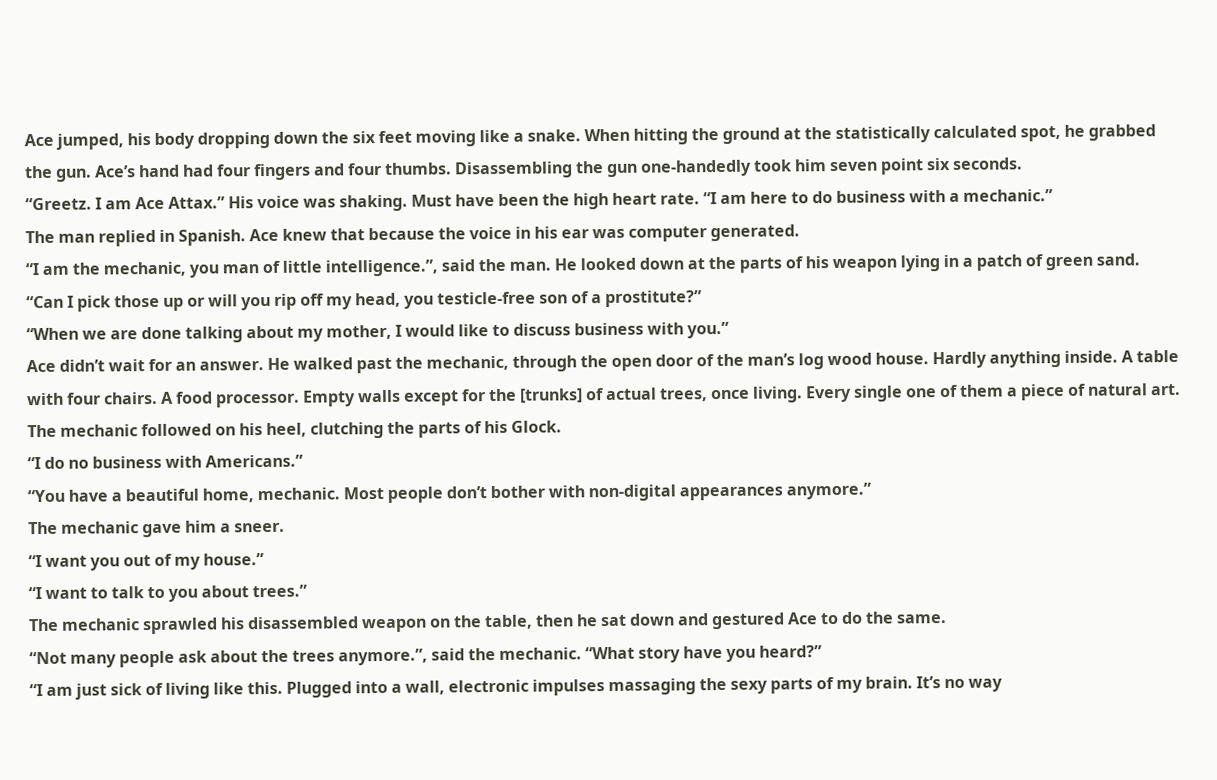Ace jumped, his body dropping down the six feet moving like a snake. When hitting the ground at the statistically calculated spot, he grabbed the gun. Ace’s hand had four fingers and four thumbs. Disassembling the gun one-handedly took him seven point six seconds.
“Greetz. I am Ace Attax.” His voice was shaking. Must have been the high heart rate. “I am here to do business with a mechanic.”
The man replied in Spanish. Ace knew that because the voice in his ear was computer generated.
“I am the mechanic, you man of little intelligence.”, said the man. He looked down at the parts of his weapon lying in a patch of green sand. “Can I pick those up or will you rip off my head, you testicle-free son of a prostitute?”
“When we are done talking about my mother, I would like to discuss business with you.”
Ace didn’t wait for an answer. He walked past the mechanic, through the open door of the man’s log wood house. Hardly anything inside. A table with four chairs. A food processor. Empty walls except for the [trunks] of actual trees, once living. Every single one of them a piece of natural art.
The mechanic followed on his heel, clutching the parts of his Glock.
“I do no business with Americans.”
“You have a beautiful home, mechanic. Most people don’t bother with non-digital appearances anymore.”
The mechanic gave him a sneer.
“I want you out of my house.”
“I want to talk to you about trees.”
The mechanic sprawled his disassembled weapon on the table, then he sat down and gestured Ace to do the same.
“Not many people ask about the trees anymore.”, said the mechanic. “What story have you heard?”
“I am just sick of living like this. Plugged into a wall, electronic impulses massaging the sexy parts of my brain. It’s no way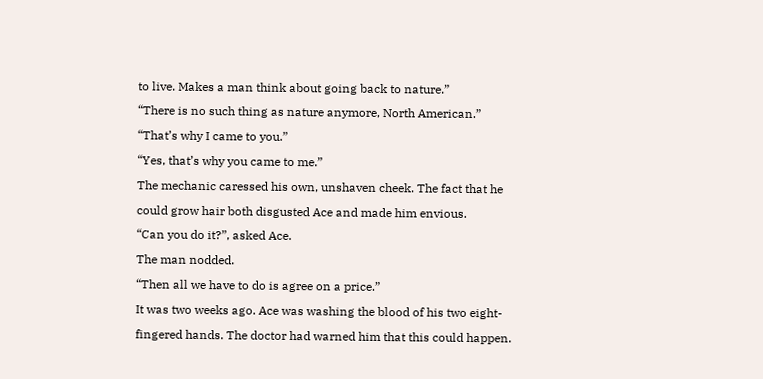to live. Makes a man think about going back to nature.”
“There is no such thing as nature anymore, North American.”
“That’s why I came to you.”
“Yes, that’s why you came to me.”
The mechanic caressed his own, unshaven cheek. The fact that he could grow hair both disgusted Ace and made him envious.
“Can you do it?”, asked Ace.
The man nodded.
“Then all we have to do is agree on a price.”
It was two weeks ago. Ace was washing the blood of his two eight-fingered hands. The doctor had warned him that this could happen.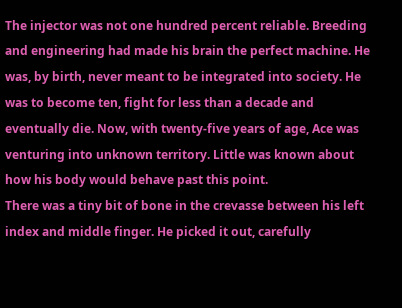The injector was not one hundred percent reliable. Breeding and engineering had made his brain the perfect machine. He was, by birth, never meant to be integrated into society. He was to become ten, fight for less than a decade and eventually die. Now, with twenty-five years of age, Ace was venturing into unknown territory. Little was known about how his body would behave past this point.
There was a tiny bit of bone in the crevasse between his left index and middle finger. He picked it out, carefully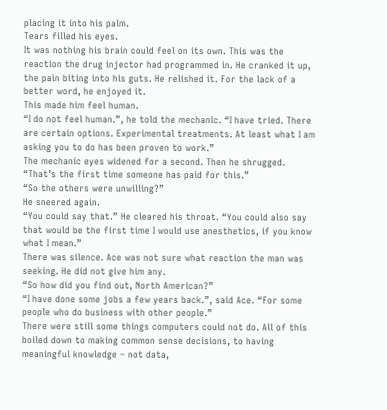placing it into his palm.
Tears filled his eyes.
It was nothing his brain could feel on its own. This was the reaction the drug injector had programmed in. He cranked it up, the pain biting into his guts. He relished it. For the lack of a better word, he enjoyed it.
This made him feel human.
“I do not feel human.”, he told the mechanic. “I have tried. There are certain options. Experimental treatments. At least what I am asking you to do has been proven to work.”
The mechanic eyes widened for a second. Then he shrugged.
“That’s the first time someone has paid for this.”
“So the others were unwilling?”
He sneered again.
“You could say that.” He cleared his throat. “You could also say that would be the first time I would use anesthetics, if you know what I mean.”
There was silence. Ace was not sure what reaction the man was seeking. He did not give him any.
“So how did you find out, North American?”
“I have done some jobs a few years back.”, said Ace. “For some people who do business with other people.”
There were still some things computers could not do. All of this boiled down to making common sense decisions, to having meaningful knowledge – not data,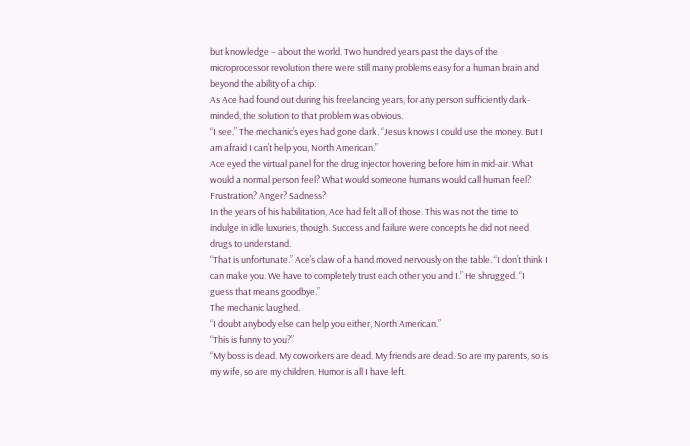but knowledge – about the world. Two hundred years past the days of the microprocessor revolution there were still many problems easy for a human brain and beyond the ability of a chip.
As Ace had found out during his freelancing years, for any person sufficiently dark-minded, the solution to that problem was obvious.
“I see.” The mechanic’s eyes had gone dark. “Jesus knows I could use the money. But I am afraid I can’t help you, North American.”
Ace eyed the virtual panel for the drug injector hovering before him in mid-air. What would a normal person feel? What would someone humans would call human feel? Frustration? Anger? Sadness?
In the years of his habilitation, Ace had felt all of those. This was not the time to indulge in idle luxuries, though. Success and failure were concepts he did not need drugs to understand.
“That is unfortunate.” Ace’s claw of a hand moved nervously on the table. “I don’t think I can make you. We have to completely trust each other you and I.” He shrugged. “I guess that means goodbye.”
The mechanic laughed.
“I doubt anybody else can help you either, North American.”
“This is funny to you?”
“My boss is dead. My coworkers are dead. My friends are dead. So are my parents, so is my wife, so are my children. Humor is all I have left.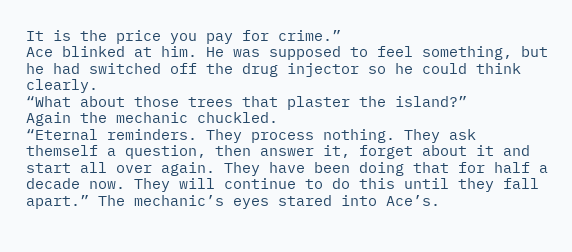It is the price you pay for crime.”
Ace blinked at him. He was supposed to feel something, but he had switched off the drug injector so he could think clearly.
“What about those trees that plaster the island?”
Again the mechanic chuckled.
“Eternal reminders. They process nothing. They ask themself a question, then answer it, forget about it and start all over again. They have been doing that for half a decade now. They will continue to do this until they fall apart.” The mechanic’s eyes stared into Ace’s.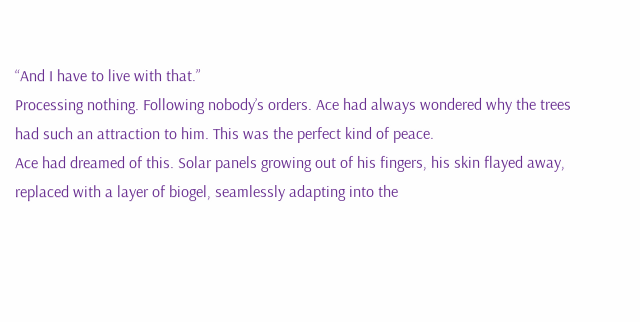“And I have to live with that.”
Processing nothing. Following nobody’s orders. Ace had always wondered why the trees had such an attraction to him. This was the perfect kind of peace.
Ace had dreamed of this. Solar panels growing out of his fingers, his skin flayed away, replaced with a layer of biogel, seamlessly adapting into the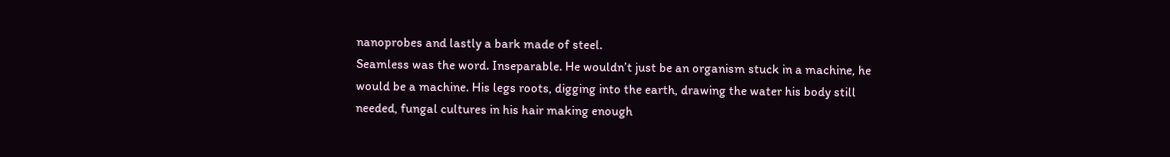nanoprobes and lastly a bark made of steel.
Seamless was the word. Inseparable. He wouldn’t just be an organism stuck in a machine, he would be a machine. His legs roots, digging into the earth, drawing the water his body still needed, fungal cultures in his hair making enough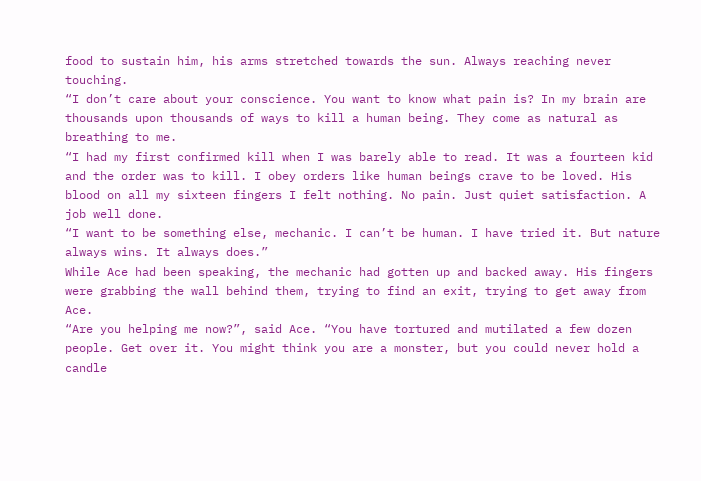food to sustain him, his arms stretched towards the sun. Always reaching never touching.
“I don’t care about your conscience. You want to know what pain is? In my brain are thousands upon thousands of ways to kill a human being. They come as natural as breathing to me.
“I had my first confirmed kill when I was barely able to read. It was a fourteen kid and the order was to kill. I obey orders like human beings crave to be loved. His blood on all my sixteen fingers I felt nothing. No pain. Just quiet satisfaction. A job well done.
“I want to be something else, mechanic. I can’t be human. I have tried it. But nature always wins. It always does.”
While Ace had been speaking, the mechanic had gotten up and backed away. His fingers were grabbing the wall behind them, trying to find an exit, trying to get away from Ace.
“Are you helping me now?”, said Ace. “You have tortured and mutilated a few dozen people. Get over it. You might think you are a monster, but you could never hold a candle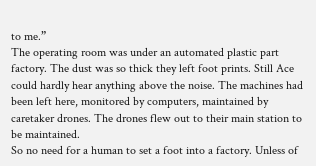to me.”
The operating room was under an automated plastic part factory. The dust was so thick they left foot prints. Still Ace could hardly hear anything above the noise. The machines had been left here, monitored by computers, maintained by caretaker drones. The drones flew out to their main station to be maintained.
So no need for a human to set a foot into a factory. Unless of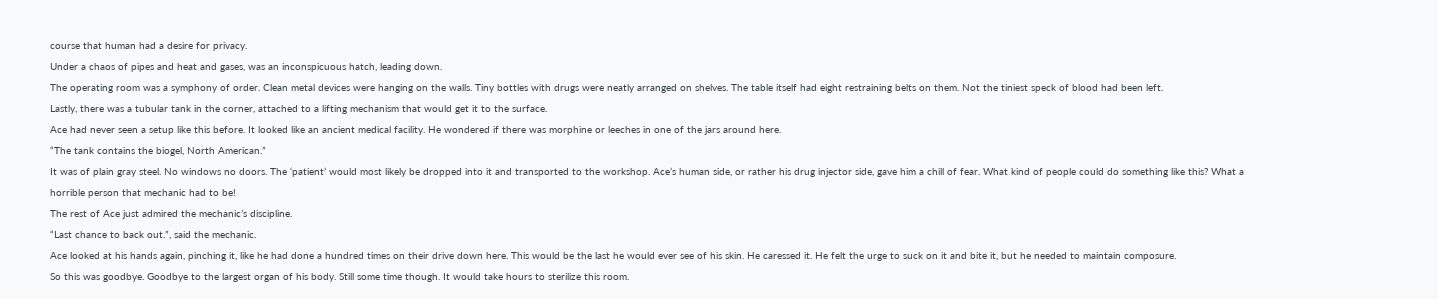course that human had a desire for privacy.
Under a chaos of pipes and heat and gases, was an inconspicuous hatch, leading down.
The operating room was a symphony of order. Clean metal devices were hanging on the walls. Tiny bottles with drugs were neatly arranged on shelves. The table itself had eight restraining belts on them. Not the tiniest speck of blood had been left.
Lastly, there was a tubular tank in the corner, attached to a lifting mechanism that would get it to the surface.
Ace had never seen a setup like this before. It looked like an ancient medical facility. He wondered if there was morphine or leeches in one of the jars around here.
“The tank contains the biogel, North American.”
It was of plain gray steel. No windows no doors. The ‘patient’ would most likely be dropped into it and transported to the workshop. Ace’s human side, or rather his drug injector side, gave him a chill of fear. What kind of people could do something like this? What a horrible person that mechanic had to be!
The rest of Ace just admired the mechanic’s discipline.
“Last chance to back out.”, said the mechanic.
Ace looked at his hands again, pinching it, like he had done a hundred times on their drive down here. This would be the last he would ever see of his skin. He caressed it. He felt the urge to suck on it and bite it, but he needed to maintain composure.
So this was goodbye. Goodbye to the largest organ of his body. Still some time though. It would take hours to sterilize this room.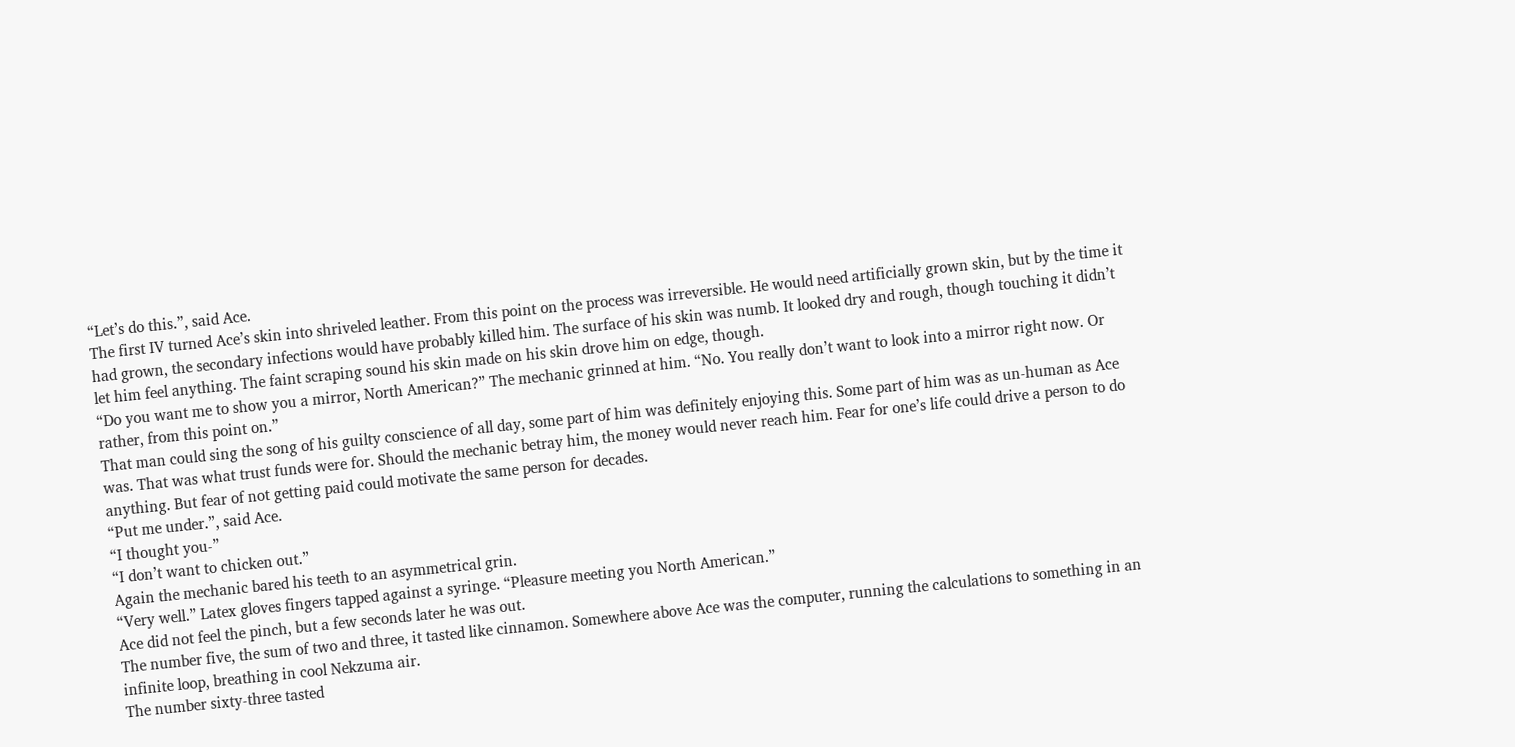“Let’s do this.”, said Ace.
The first IV turned Ace’s skin into shriveled leather. From this point on the process was irreversible. He would need artificially grown skin, but by the time it had grown, the secondary infections would have probably killed him. The surface of his skin was numb. It looked dry and rough, though touching it didn’t let him feel anything. The faint scraping sound his skin made on his skin drove him on edge, though.
“Do you want me to show you a mirror, North American?” The mechanic grinned at him. “No. You really don’t want to look into a mirror right now. Or rather, from this point on.”
That man could sing the song of his guilty conscience of all day, some part of him was definitely enjoying this. Some part of him was as un-human as Ace was. That was what trust funds were for. Should the mechanic betray him, the money would never reach him. Fear for one’s life could drive a person to do anything. But fear of not getting paid could motivate the same person for decades.
“Put me under.”, said Ace.
“I thought you-”
“I don’t want to chicken out.”
Again the mechanic bared his teeth to an asymmetrical grin.
“Very well.” Latex gloves fingers tapped against a syringe. “Pleasure meeting you North American.”
Ace did not feel the pinch, but a few seconds later he was out.
The number five, the sum of two and three, it tasted like cinnamon. Somewhere above Ace was the computer, running the calculations to something in an infinite loop, breathing in cool Nekzuma air.
The number sixty-three tasted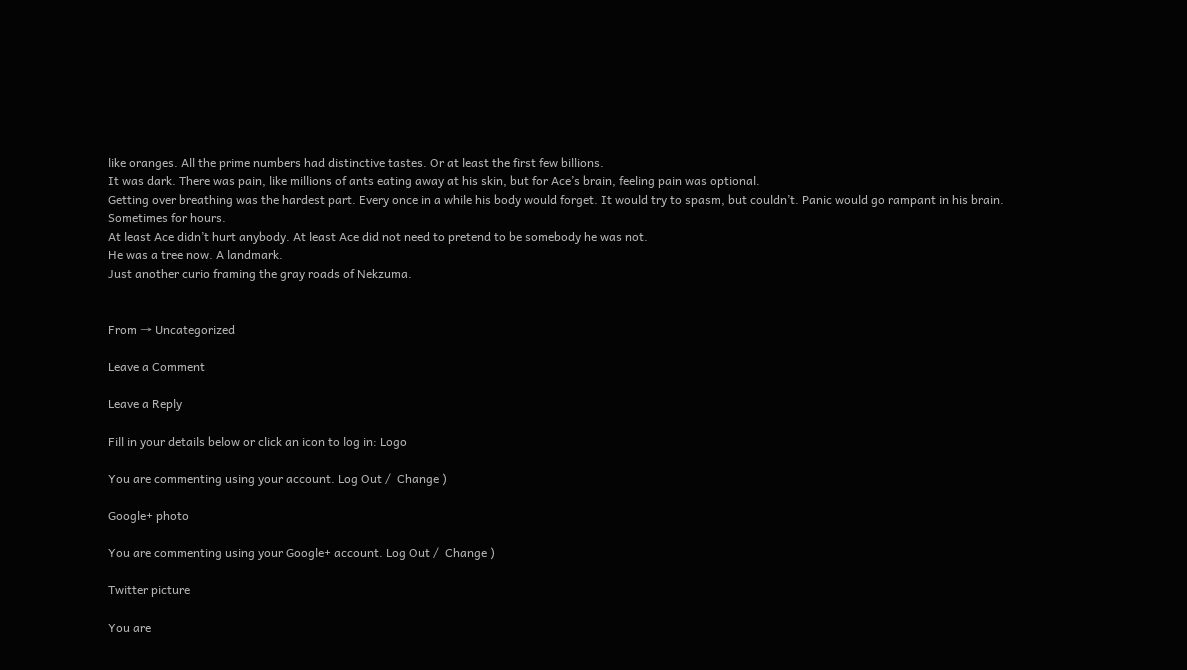like oranges. All the prime numbers had distinctive tastes. Or at least the first few billions.
It was dark. There was pain, like millions of ants eating away at his skin, but for Ace’s brain, feeling pain was optional.
Getting over breathing was the hardest part. Every once in a while his body would forget. It would try to spasm, but couldn’t. Panic would go rampant in his brain. Sometimes for hours.
At least Ace didn’t hurt anybody. At least Ace did not need to pretend to be somebody he was not.
He was a tree now. A landmark.
Just another curio framing the gray roads of Nekzuma.


From → Uncategorized

Leave a Comment

Leave a Reply

Fill in your details below or click an icon to log in: Logo

You are commenting using your account. Log Out /  Change )

Google+ photo

You are commenting using your Google+ account. Log Out /  Change )

Twitter picture

You are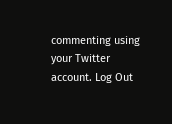commenting using your Twitter account. Log Out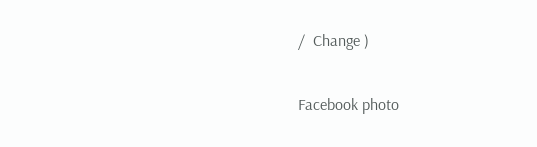/  Change )

Facebook photo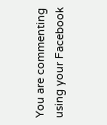You are commenting using your Facebook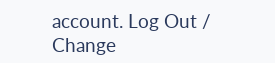account. Log Out /  Change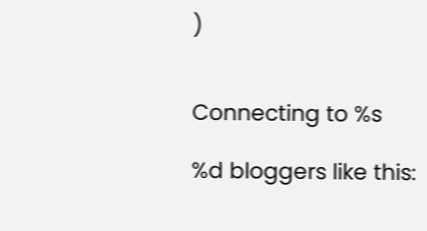)


Connecting to %s

%d bloggers like this: